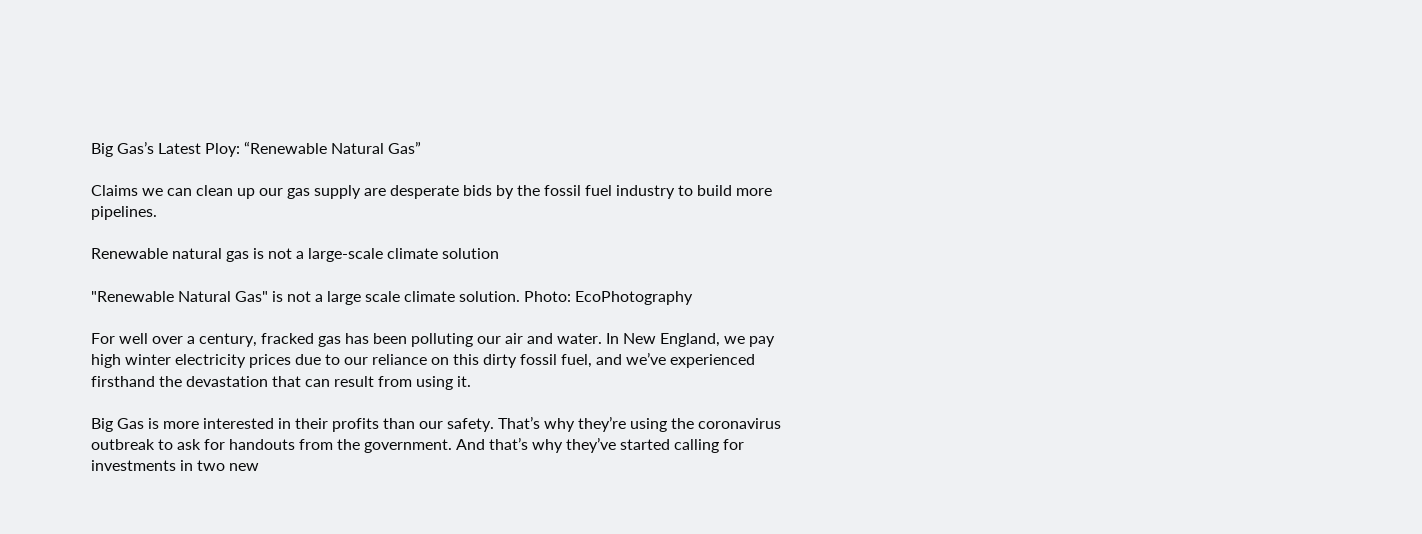Big Gas’s Latest Ploy: “Renewable Natural Gas”

Claims we can clean up our gas supply are desperate bids by the fossil fuel industry to build more pipelines.

Renewable natural gas is not a large-scale climate solution

"Renewable Natural Gas" is not a large scale climate solution. Photo: EcoPhotography

For well over a century, fracked gas has been polluting our air and water. In New England, we pay high winter electricity prices due to our reliance on this dirty fossil fuel, and we’ve experienced firsthand the devastation that can result from using it.

Big Gas is more interested in their profits than our safety. That’s why they’re using the coronavirus outbreak to ask for handouts from the government. And that’s why they’ve started calling for investments in two new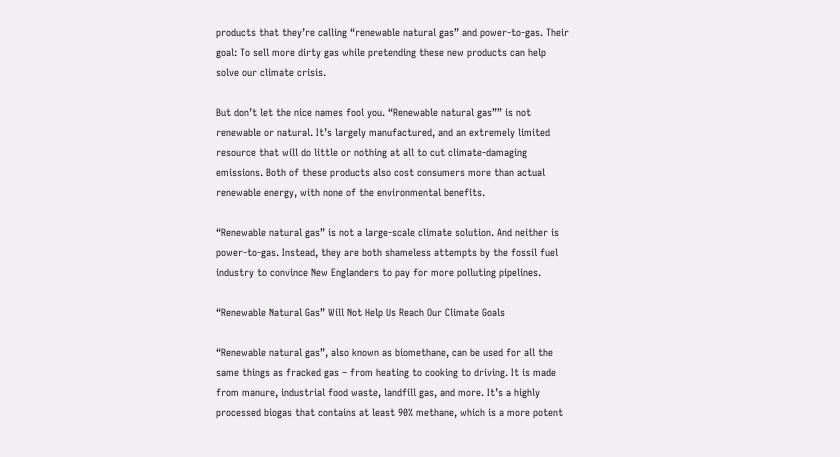products that they’re calling “renewable natural gas” and power-to-gas. Their goal: To sell more dirty gas while pretending these new products can help solve our climate crisis.

But don’t let the nice names fool you. “Renewable natural gas”” is not renewable or natural. It’s largely manufactured, and an extremely limited resource that will do little or nothing at all to cut climate-damaging emissions. Both of these products also cost consumers more than actual renewable energy, with none of the environmental benefits.

“Renewable natural gas” is not a large-scale climate solution. And neither is power-to-gas. Instead, they are both shameless attempts by the fossil fuel industry to convince New Englanders to pay for more polluting pipelines.

“Renewable Natural Gas” Will Not Help Us Reach Our Climate Goals

“Renewable natural gas”, also known as biomethane, can be used for all the same things as fracked gas – from heating to cooking to driving. It is made from manure, industrial food waste, landfill gas, and more. It’s a highly processed biogas that contains at least 90% methane, which is a more potent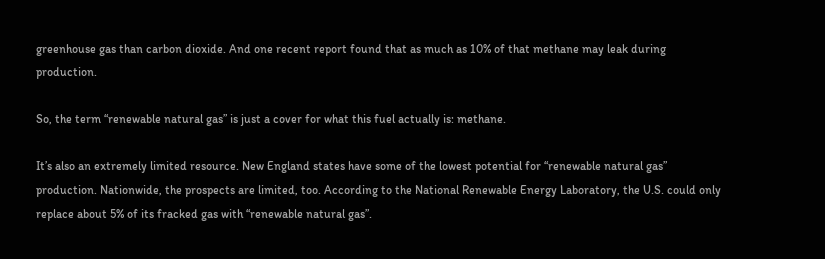greenhouse gas than carbon dioxide. And one recent report found that as much as 10% of that methane may leak during production.

So, the term “renewable natural gas” is just a cover for what this fuel actually is: methane.

It’s also an extremely limited resource. New England states have some of the lowest potential for “renewable natural gas” production. Nationwide, the prospects are limited, too. According to the National Renewable Energy Laboratory, the U.S. could only replace about 5% of its fracked gas with “renewable natural gas”.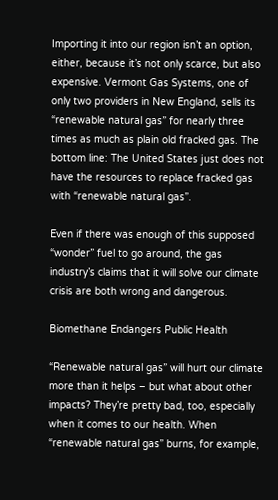Importing it into our region isn’t an option, either, because it’s not only scarce, but also expensive. Vermont Gas Systems, one of only two providers in New England, sells its “renewable natural gas” for nearly three times as much as plain old fracked gas. The bottom line: The United States just does not have the resources to replace fracked gas with “renewable natural gas”.

Even if there was enough of this supposed “wonder” fuel to go around, the gas industry’s claims that it will solve our climate crisis are both wrong and dangerous.

Biomethane Endangers Public Health

“Renewable natural gas” will hurt our climate more than it helps – but what about other impacts? They’re pretty bad, too, especially when it comes to our health. When “renewable natural gas” burns, for example,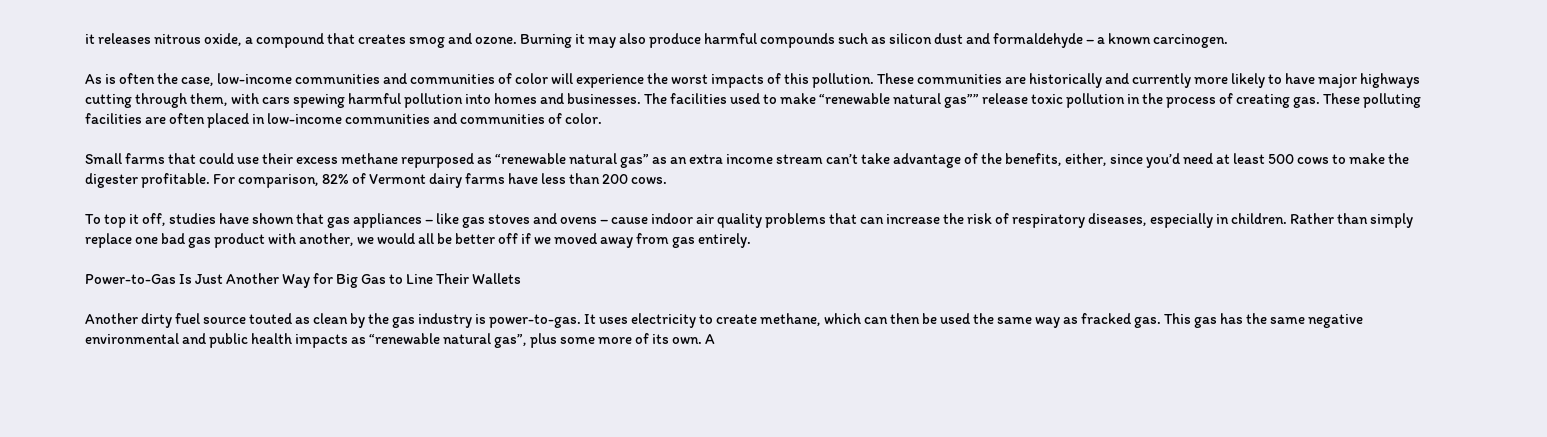it releases nitrous oxide, a compound that creates smog and ozone. Burning it may also produce harmful compounds such as silicon dust and formaldehyde – a known carcinogen.

As is often the case, low-income communities and communities of color will experience the worst impacts of this pollution. These communities are historically and currently more likely to have major highways cutting through them, with cars spewing harmful pollution into homes and businesses. The facilities used to make “renewable natural gas”” release toxic pollution in the process of creating gas. These polluting facilities are often placed in low-income communities and communities of color.

Small farms that could use their excess methane repurposed as “renewable natural gas” as an extra income stream can’t take advantage of the benefits, either, since you’d need at least 500 cows to make the digester profitable. For comparison, 82% of Vermont dairy farms have less than 200 cows.

To top it off, studies have shown that gas appliances – like gas stoves and ovens – cause indoor air quality problems that can increase the risk of respiratory diseases, especially in children. Rather than simply replace one bad gas product with another, we would all be better off if we moved away from gas entirely.

Power-to-Gas Is Just Another Way for Big Gas to Line Their Wallets

Another dirty fuel source touted as clean by the gas industry is power-to-gas. It uses electricity to create methane, which can then be used the same way as fracked gas. This gas has the same negative environmental and public health impacts as “renewable natural gas”, plus some more of its own. A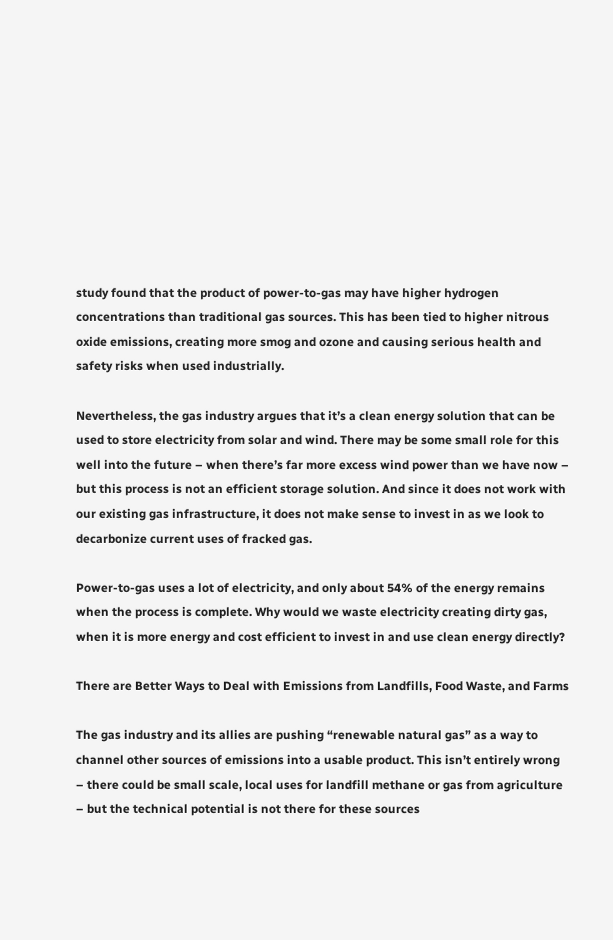study found that the product of power-to-gas may have higher hydrogen concentrations than traditional gas sources. This has been tied to higher nitrous oxide emissions, creating more smog and ozone and causing serious health and safety risks when used industrially.

Nevertheless, the gas industry argues that it’s a clean energy solution that can be used to store electricity from solar and wind. There may be some small role for this well into the future – when there’s far more excess wind power than we have now – but this process is not an efficient storage solution. And since it does not work with our existing gas infrastructure, it does not make sense to invest in as we look to decarbonize current uses of fracked gas.

Power-to-gas uses a lot of electricity, and only about 54% of the energy remains when the process is complete. Why would we waste electricity creating dirty gas, when it is more energy and cost efficient to invest in and use clean energy directly?

There are Better Ways to Deal with Emissions from Landfills, Food Waste, and Farms

The gas industry and its allies are pushing “renewable natural gas” as a way to channel other sources of emissions into a usable product. This isn’t entirely wrong – there could be small scale, local uses for landfill methane or gas from agriculture – but the technical potential is not there for these sources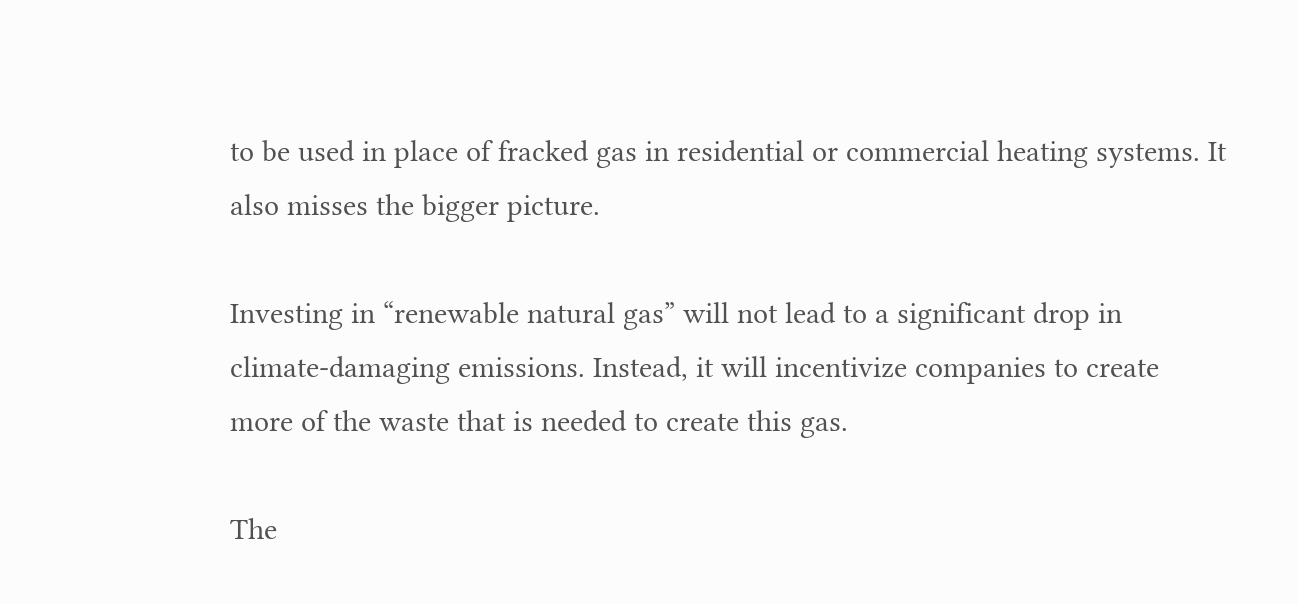to be used in place of fracked gas in residential or commercial heating systems. It also misses the bigger picture.

Investing in “renewable natural gas” will not lead to a significant drop in climate-damaging emissions. Instead, it will incentivize companies to create more of the waste that is needed to create this gas.

The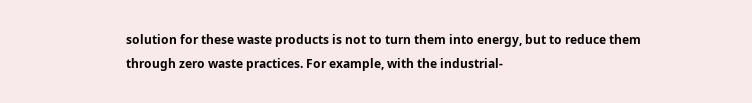solution for these waste products is not to turn them into energy, but to reduce them through zero waste practices. For example, with the industrial-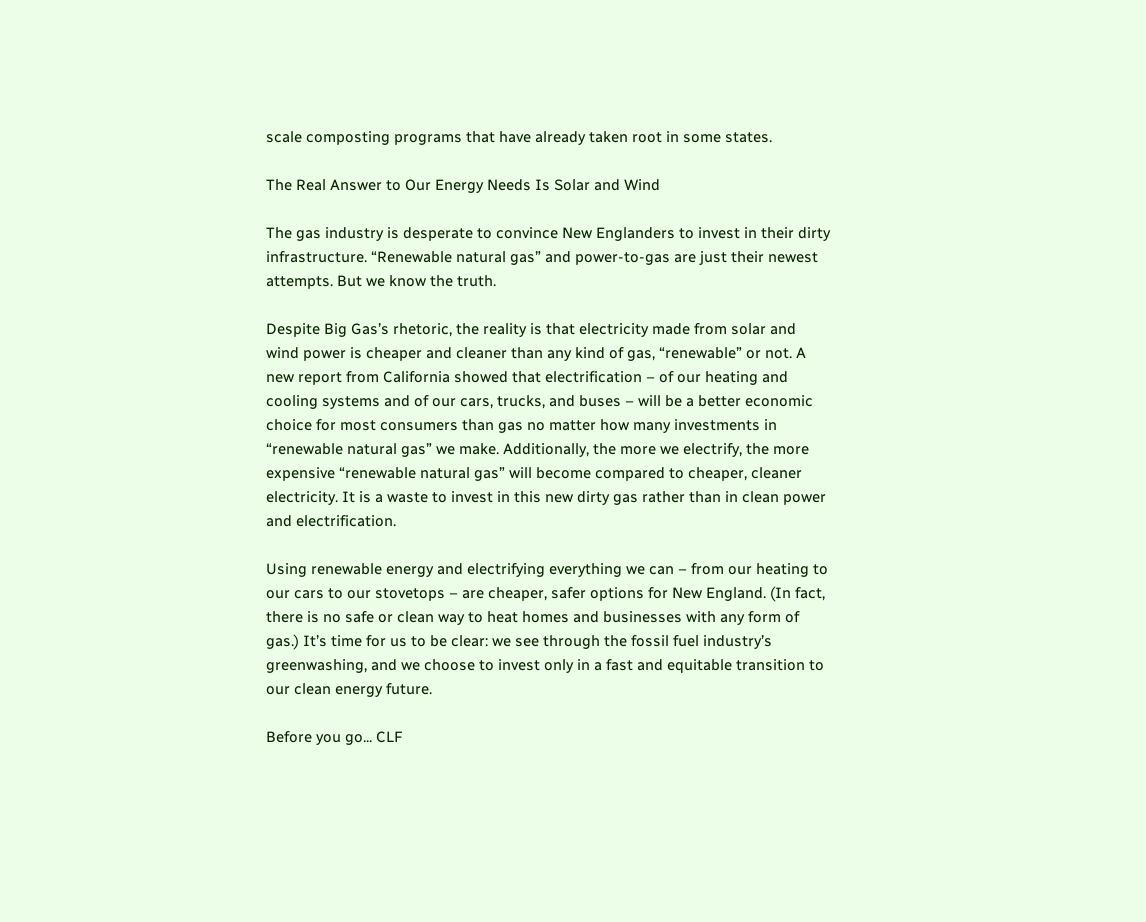scale composting programs that have already taken root in some states.

The Real Answer to Our Energy Needs Is Solar and Wind

The gas industry is desperate to convince New Englanders to invest in their dirty infrastructure. “Renewable natural gas” and power-to-gas are just their newest attempts. But we know the truth.

Despite Big Gas’s rhetoric, the reality is that electricity made from solar and wind power is cheaper and cleaner than any kind of gas, “renewable” or not. A new report from California showed that electrification – of our heating and cooling systems and of our cars, trucks, and buses – will be a better economic choice for most consumers than gas no matter how many investments in “renewable natural gas” we make. Additionally, the more we electrify, the more expensive “renewable natural gas” will become compared to cheaper, cleaner electricity. It is a waste to invest in this new dirty gas rather than in clean power and electrification.

Using renewable energy and electrifying everything we can – from our heating to our cars to our stovetops – are cheaper, safer options for New England. (In fact, there is no safe or clean way to heat homes and businesses with any form of gas.) It’s time for us to be clear: we see through the fossil fuel industry’s greenwashing, and we choose to invest only in a fast and equitable transition to our clean energy future.

Before you go... CLF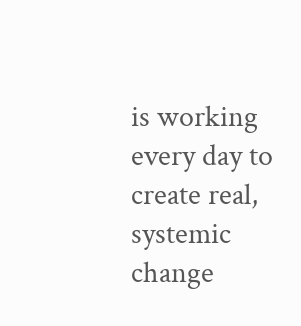is working every day to create real, systemic change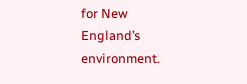for New England’s environment.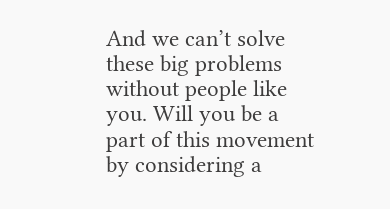And we can’t solve these big problems without people like you. Will you be a part of this movement by considering a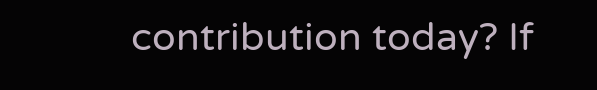contribution today? If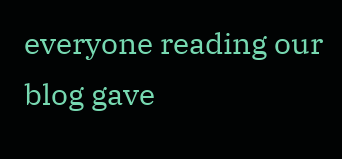everyone reading our blog gave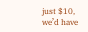just $10, we’d have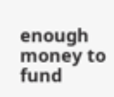enough money to fund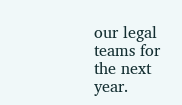our legal teams for the next year.